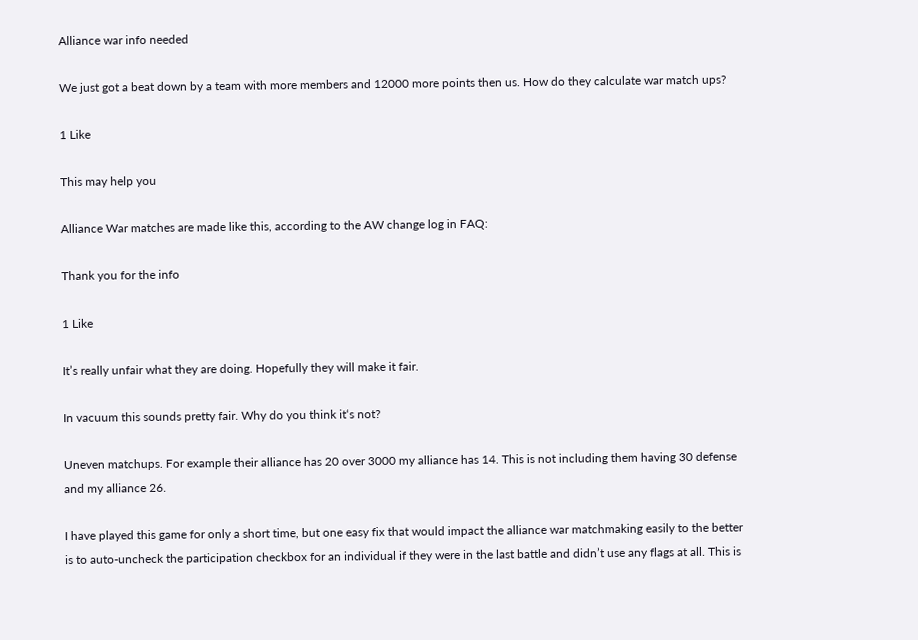Alliance war info needed

We just got a beat down by a team with more members and 12000 more points then us. How do they calculate war match ups?

1 Like

This may help you

Alliance War matches are made like this, according to the AW change log in FAQ:

Thank you for the info

1 Like

It’s really unfair what they are doing. Hopefully they will make it fair.

In vacuum this sounds pretty fair. Why do you think it‘s not?

Uneven matchups. For example their alliance has 20 over 3000 my alliance has 14. This is not including them having 30 defense and my alliance 26.

I have played this game for only a short time, but one easy fix that would impact the alliance war matchmaking easily to the better is to auto-uncheck the participation checkbox for an individual if they were in the last battle and didn’t use any flags at all. This is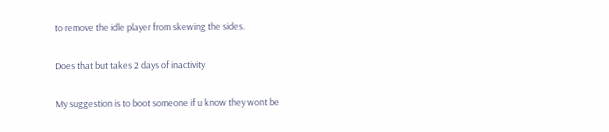to remove the idle player from skewing the sides.

Does that but takes 2 days of inactivity

My suggestion is to boot someone if u know they wont be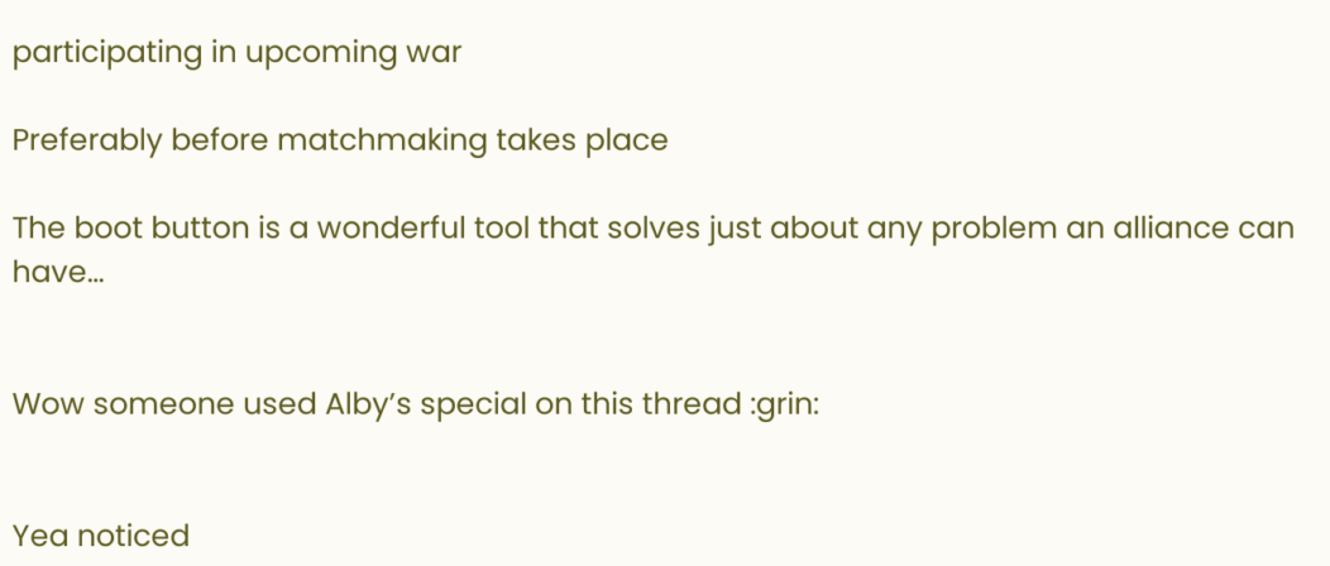participating in upcoming war

Preferably before matchmaking takes place

The boot button is a wonderful tool that solves just about any problem an alliance can have…


Wow someone used Alby’s special on this thread :grin:


Yea noticed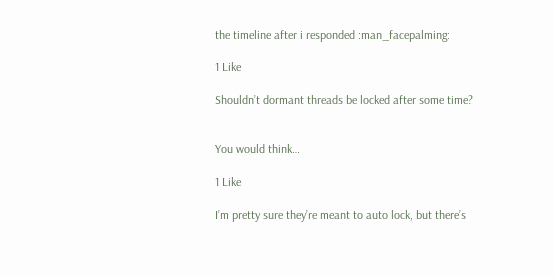the timeline after i responded :man_facepalming:

1 Like

Shouldn’t dormant threads be locked after some time?


You would think…

1 Like

I’m pretty sure they’re meant to auto lock, but there’s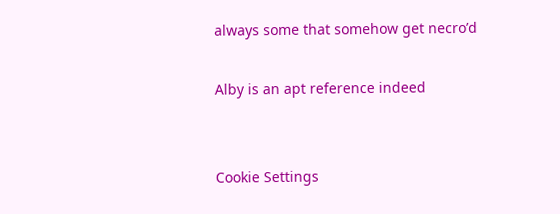always some that somehow get necro’d

Alby is an apt reference indeed


Cookie Settings